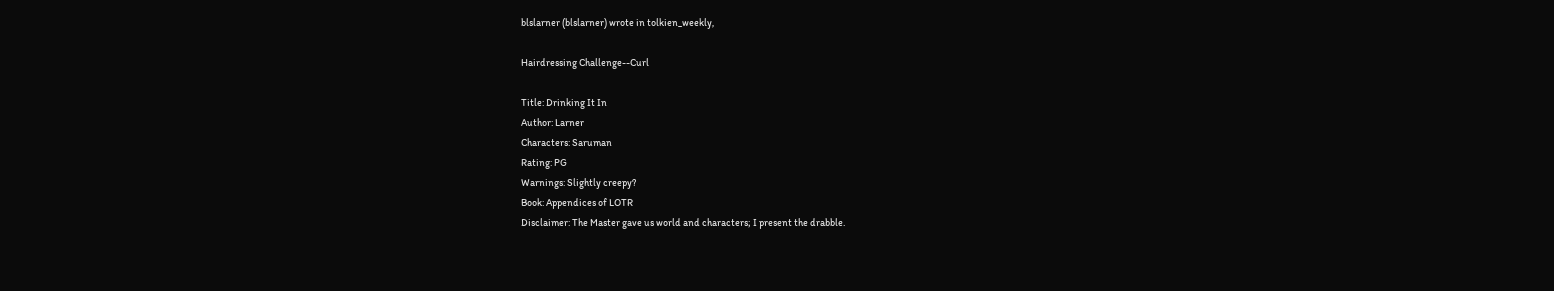blslarner (blslarner) wrote in tolkien_weekly,

Hairdressing Challenge--Curl

Title: Drinking It In
Author: Larner
Characters: Saruman
Rating: PG
Warnings: Slightly creepy?
Book: Appendices of LOTR
Disclaimer: The Master gave us world and characters; I present the drabble.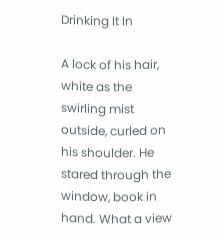Drinking It In

A lock of his hair, white as the swirling mist outside, curled on his shoulder. He stared through the window, book in hand. What a view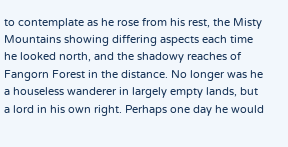to contemplate as he rose from his rest, the Misty Mountains showing differing aspects each time he looked north, and the shadowy reaches of Fangorn Forest in the distance. No longer was he a houseless wanderer in largely empty lands, but a lord in his own right. Perhaps one day he would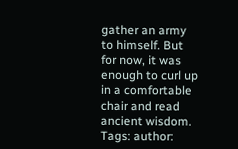gather an army to himself. But for now, it was enough to curl up in a comfortable chair and read ancient wisdom.
Tags: author: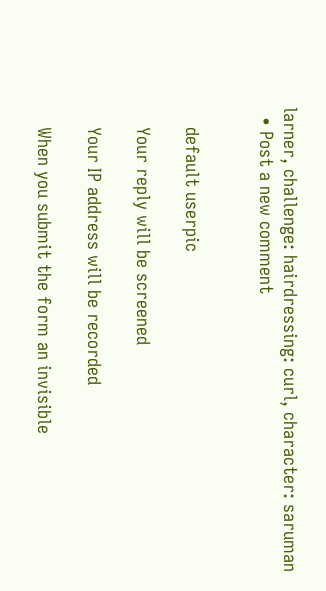larner, challenge: hairdressing: curl, character: saruman
  • Post a new comment


    default userpic

    Your reply will be screened

    Your IP address will be recorded

    When you submit the form an invisible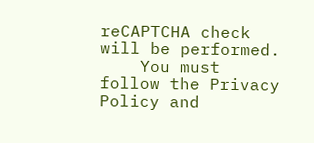reCAPTCHA check will be performed.
    You must follow the Privacy Policy and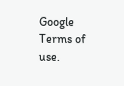Google Terms of use.